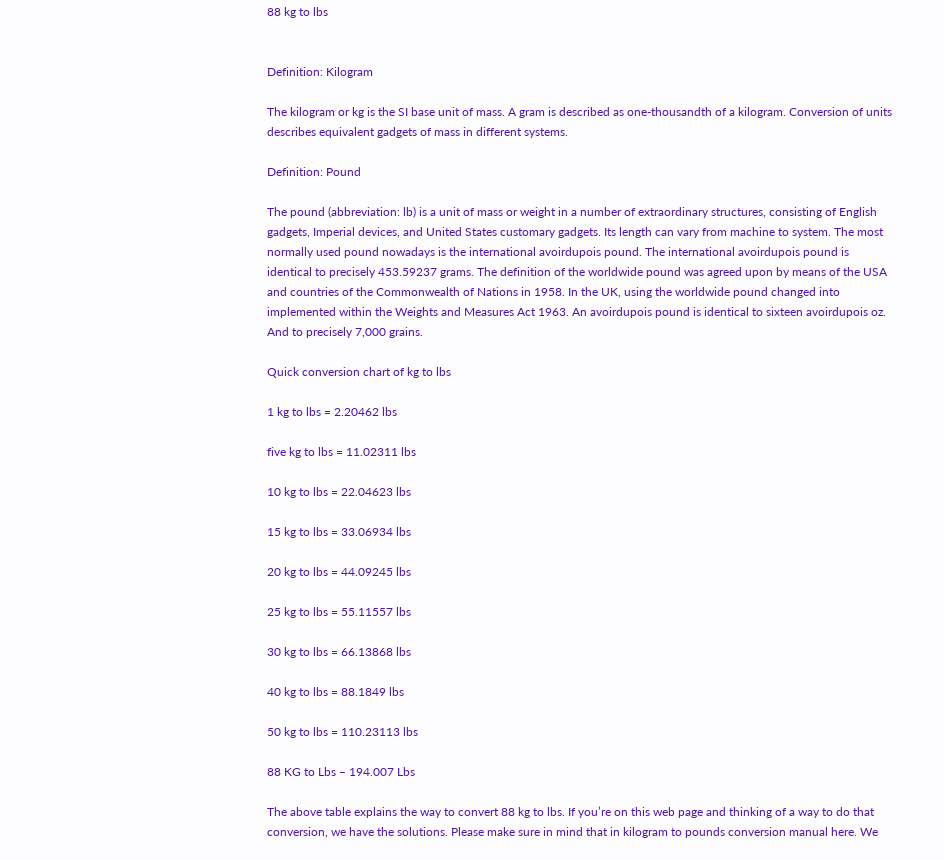88 kg to lbs


Definition: Kilogram

The kilogram or kg is the SI base unit of mass. A gram is described as one-thousandth of a kilogram. Conversion of units describes equivalent gadgets of mass in different systems.

Definition: Pound

The pound (abbreviation: lb) is a unit of mass or weight in a number of extraordinary structures, consisting of English gadgets, Imperial devices, and United States customary gadgets. Its length can vary from machine to system. The most normally used pound nowadays is the international avoirdupois pound. The international avoirdupois pound is identical to precisely 453.59237 grams. The definition of the worldwide pound was agreed upon by means of the USA and countries of the Commonwealth of Nations in 1958. In the UK, using the worldwide pound changed into implemented within the Weights and Measures Act 1963. An avoirdupois pound is identical to sixteen avoirdupois oz. And to precisely 7,000 grains.

Quick conversion chart of kg to lbs

1 kg to lbs = 2.20462 lbs

five kg to lbs = 11.02311 lbs

10 kg to lbs = 22.04623 lbs

15 kg to lbs = 33.06934 lbs

20 kg to lbs = 44.09245 lbs

25 kg to lbs = 55.11557 lbs

30 kg to lbs = 66.13868 lbs

40 kg to lbs = 88.1849 lbs

50 kg to lbs = 110.23113 lbs

88 KG to Lbs – 194.007 Lbs

The above table explains the way to convert 88 kg to lbs. If you’re on this web page and thinking of a way to do that conversion, we have the solutions. Please make sure in mind that in kilogram to pounds conversion manual here. We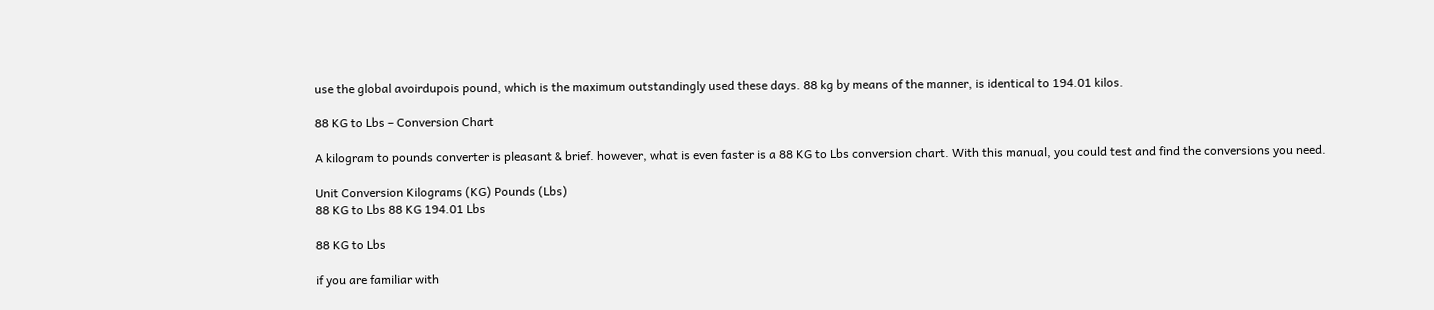use the global avoirdupois pound, which is the maximum outstandingly used these days. 88 kg by means of the manner, is identical to 194.01 kilos.

88 KG to Lbs – Conversion Chart

A kilogram to pounds converter is pleasant & brief. however, what is even faster is a 88 KG to Lbs conversion chart. With this manual, you could test and find the conversions you need.

Unit Conversion Kilograms (KG) Pounds (Lbs)
88 KG to Lbs 88 KG 194.01 Lbs

88 KG to Lbs

if you are familiar with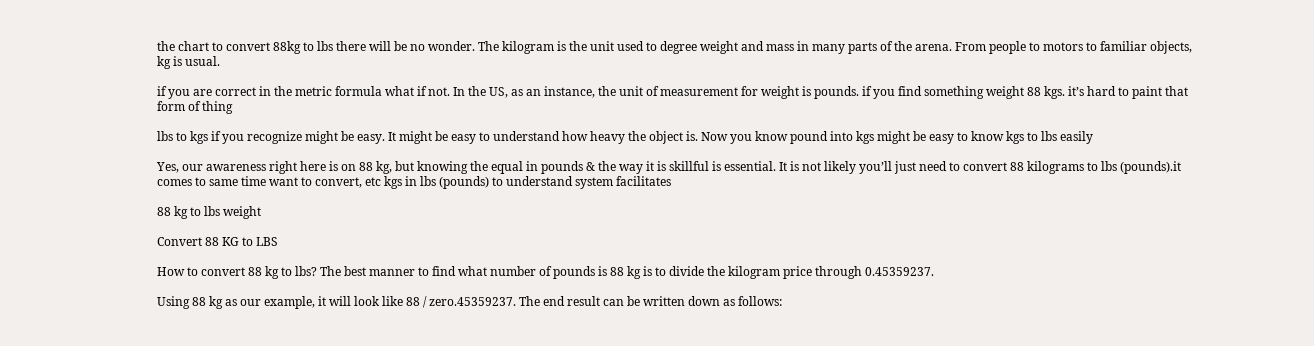the chart to convert 88kg to lbs there will be no wonder. The kilogram is the unit used to degree weight and mass in many parts of the arena. From people to motors to familiar objects, kg is usual.

if you are correct in the metric formula what if not. In the US, as an instance, the unit of measurement for weight is pounds. if you find something weight 88 kgs. it’s hard to paint that form of thing

lbs to kgs if you recognize might be easy. It might be easy to understand how heavy the object is. Now you know pound into kgs might be easy to know kgs to lbs easily

Yes, our awareness right here is on 88 kg, but knowing the equal in pounds & the way it is skillful is essential. It is not likely you’ll just need to convert 88 kilograms to lbs (pounds).it comes to same time want to convert, etc kgs in lbs (pounds) to understand system facilitates

88 kg to lbs weight

Convert 88 KG to LBS

How to convert 88 kg to lbs? The best manner to find what number of pounds is 88 kg is to divide the kilogram price through 0.45359237.

Using 88 kg as our example, it will look like 88 / zero.45359237. The end result can be written down as follows: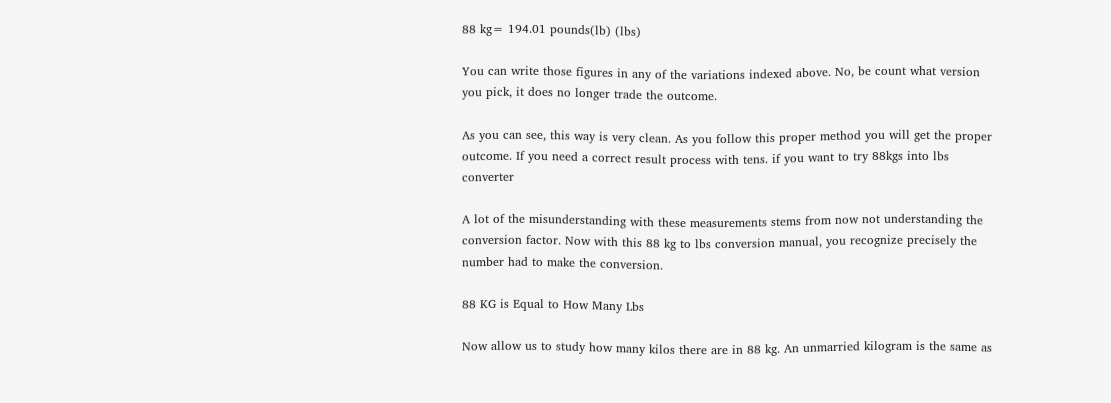88 kg= 194.01 pounds(lb) (lbs)

You can write those figures in any of the variations indexed above. No, be count what version you pick, it does no longer trade the outcome.

As you can see, this way is very clean. As you follow this proper method you will get the proper outcome. If you need a correct result process with tens. if you want to try 88kgs into lbs converter

A lot of the misunderstanding with these measurements stems from now not understanding the conversion factor. Now with this 88 kg to lbs conversion manual, you recognize precisely the number had to make the conversion.

88 KG is Equal to How Many Lbs

Now allow us to study how many kilos there are in 88 kg. An unmarried kilogram is the same as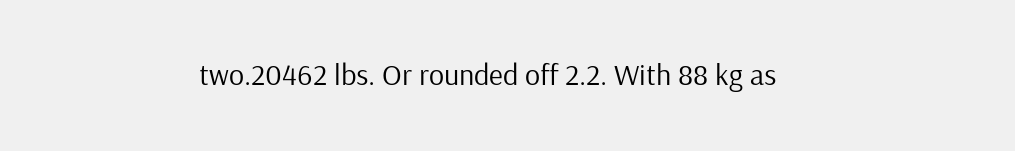two.20462 lbs. Or rounded off 2.2. With 88 kg as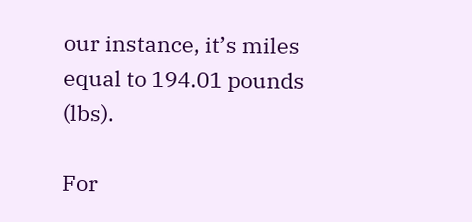our instance, it’s miles equal to 194.01 pounds (lbs).

For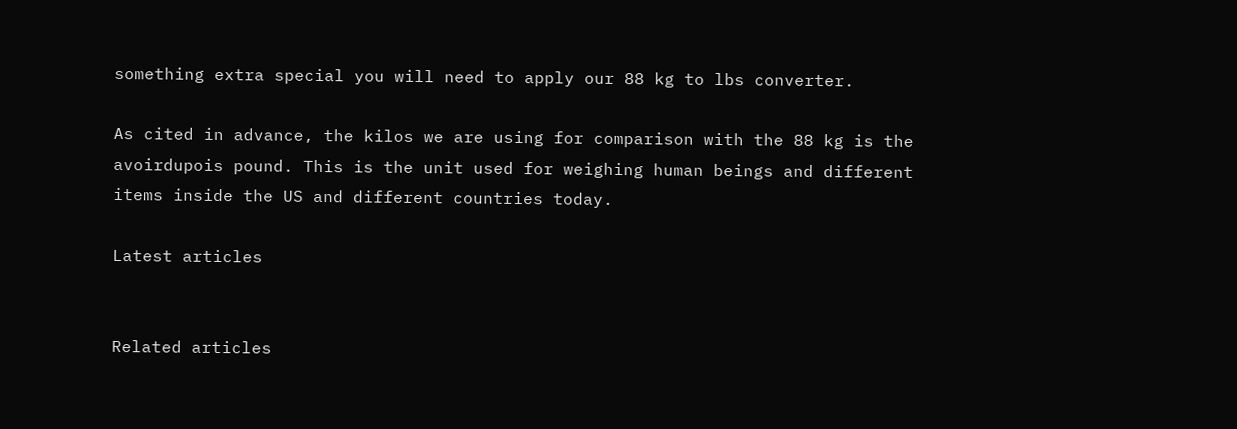something extra special you will need to apply our 88 kg to lbs converter.

As cited in advance, the kilos we are using for comparison with the 88 kg is the avoirdupois pound. This is the unit used for weighing human beings and different items inside the US and different countries today.

Latest articles


Related articles